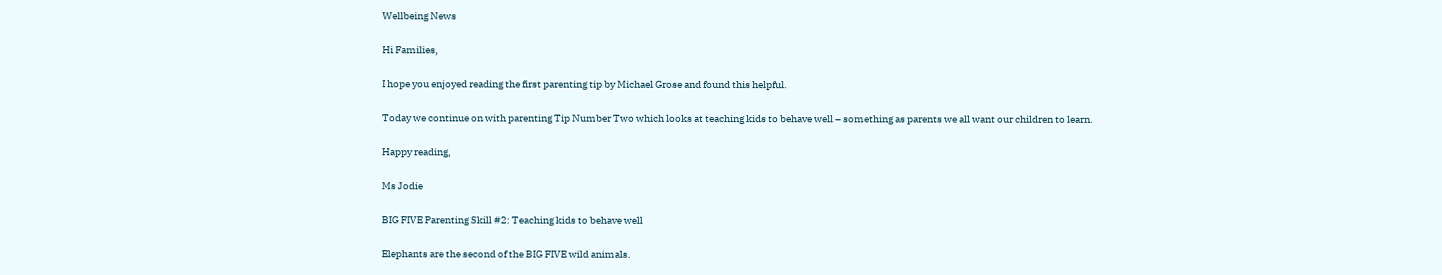Wellbeing News

Hi Families,

I hope you enjoyed reading the first parenting tip by Michael Grose and found this helpful.

Today we continue on with parenting Tip Number Two which looks at teaching kids to behave well – something as parents we all want our children to learn.

Happy reading,

Ms Jodie

BIG FIVE Parenting Skill #2: Teaching kids to behave well

Elephants are the second of the BIG FIVE wild animals.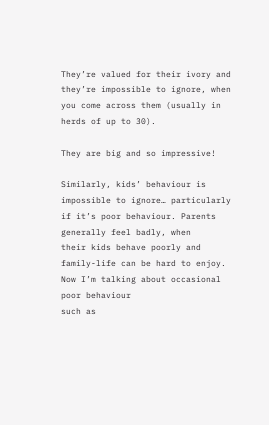They’re valued for their ivory and they’re impossible to ignore, when you come across them (usually in herds of up to 30).

They are big and so impressive!

Similarly, kids’ behaviour is impossible to ignore… particularly if it’s poor behaviour. Parents generally feel badly, when
their kids behave poorly and family-life can be hard to enjoy. Now I’m talking about occasional poor behaviour
such as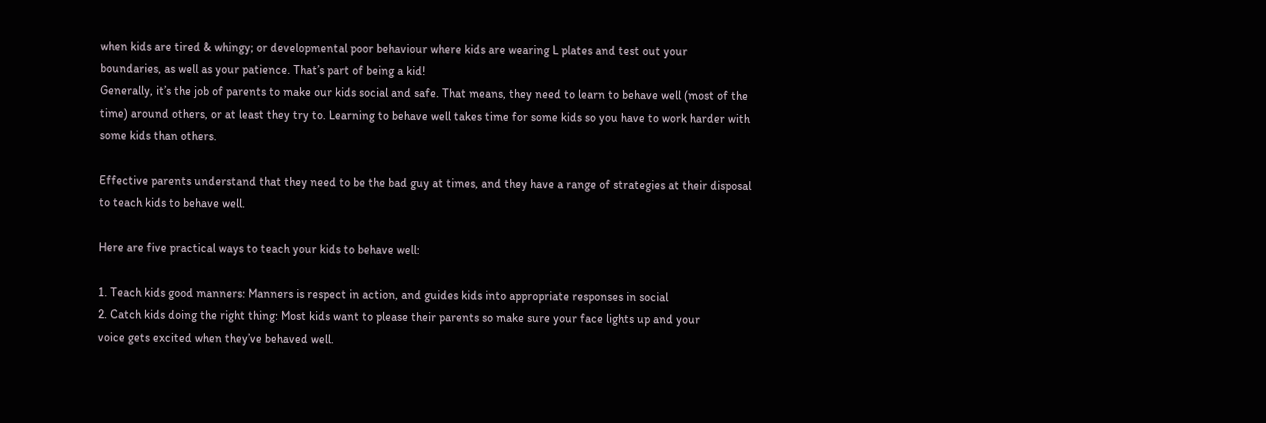when kids are tired & whingy; or developmental poor behaviour where kids are wearing L plates and test out your
boundaries, as well as your patience. That’s part of being a kid!
Generally, it’s the job of parents to make our kids social and safe. That means, they need to learn to behave well (most of the
time) around others, or at least they try to. Learning to behave well takes time for some kids so you have to work harder with
some kids than others.

Effective parents understand that they need to be the bad guy at times, and they have a range of strategies at their disposal
to teach kids to behave well.

Here are five practical ways to teach your kids to behave well:

1. Teach kids good manners: Manners is respect in action, and guides kids into appropriate responses in social
2. Catch kids doing the right thing: Most kids want to please their parents so make sure your face lights up and your
voice gets excited when they’ve behaved well.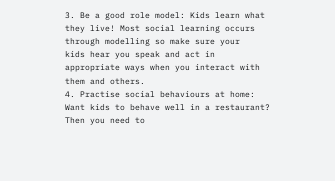3. Be a good role model: Kids learn what they live! Most social learning occurs through modelling so make sure your
kids hear you speak and act in appropriate ways when you interact with them and others.
4. Practise social behaviours at home: Want kids to behave well in a restaurant? Then you need to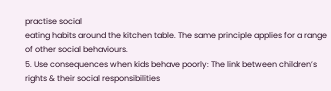practise social
eating habits around the kitchen table. The same principle applies for a range of other social behaviours.
5. Use consequences when kids behave poorly: The link between children’s rights & their social responsibilities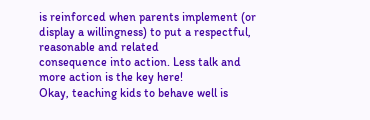is reinforced when parents implement (or display a willingness) to put a respectful, reasonable and related
consequence into action. Less talk and more action is the key here!
Okay, teaching kids to behave well is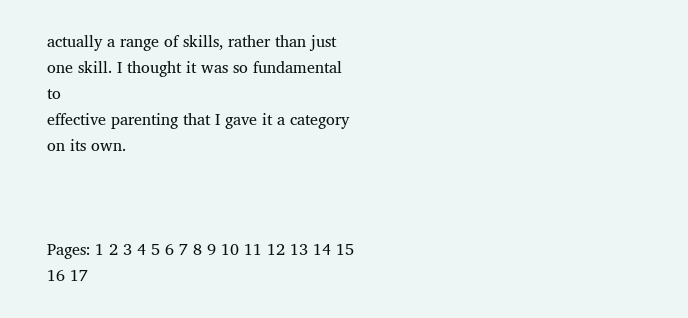actually a range of skills, rather than just one skill. I thought it was so fundamental to
effective parenting that I gave it a category on its own.



Pages: 1 2 3 4 5 6 7 8 9 10 11 12 13 14 15 16 17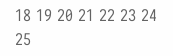18 19 20 21 22 23 24 25